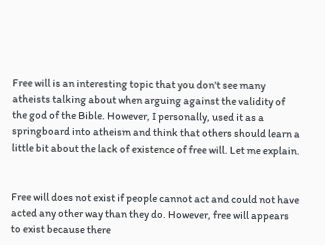Free will is an interesting topic that you don't see many atheists talking about when arguing against the validity of the god of the Bible. However, I personally, used it as a springboard into atheism and think that others should learn a little bit about the lack of existence of free will. Let me explain.


Free will does not exist if people cannot act and could not have acted any other way than they do. However, free will appears to exist because there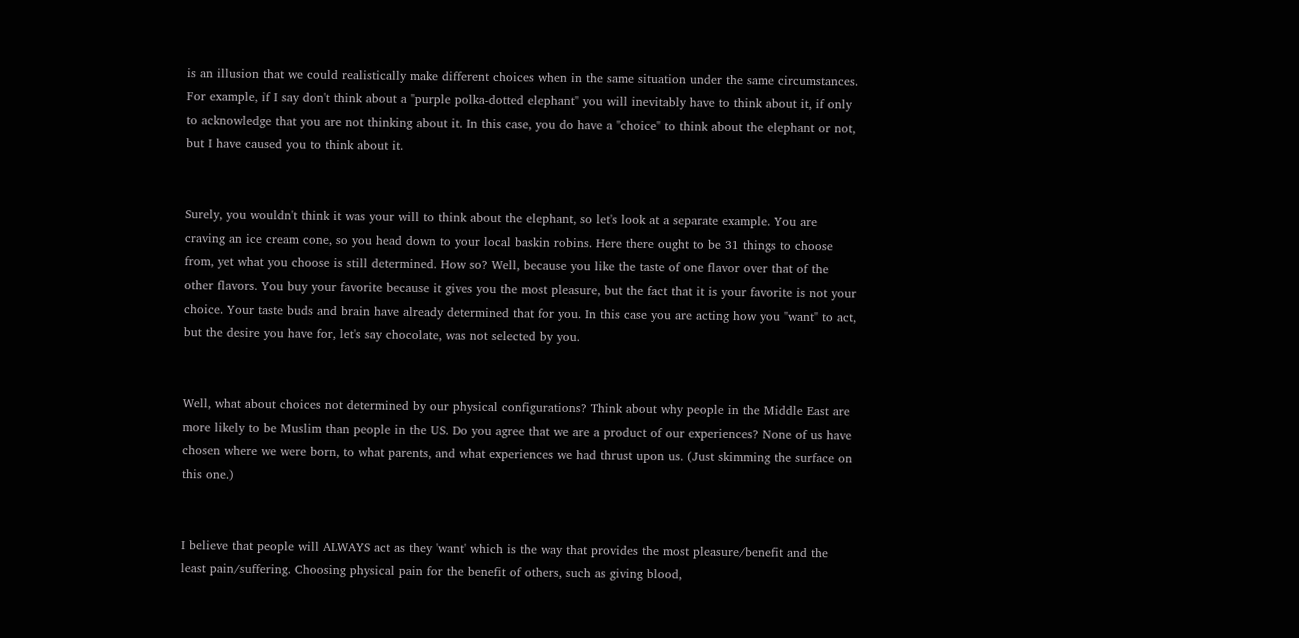is an illusion that we could realistically make different choices when in the same situation under the same circumstances. For example, if I say don't think about a "purple polka-dotted elephant" you will inevitably have to think about it, if only to acknowledge that you are not thinking about it. In this case, you do have a "choice" to think about the elephant or not, but I have caused you to think about it.


Surely, you wouldn't think it was your will to think about the elephant, so let's look at a separate example. You are craving an ice cream cone, so you head down to your local baskin robins. Here there ought to be 31 things to choose from, yet what you choose is still determined. How so? Well, because you like the taste of one flavor over that of the other flavors. You buy your favorite because it gives you the most pleasure, but the fact that it is your favorite is not your choice. Your taste buds and brain have already determined that for you. In this case you are acting how you "want" to act, but the desire you have for, let's say chocolate, was not selected by you.


Well, what about choices not determined by our physical configurations? Think about why people in the Middle East are more likely to be Muslim than people in the US. Do you agree that we are a product of our experiences? None of us have chosen where we were born, to what parents, and what experiences we had thrust upon us. (Just skimming the surface on this one.)


I believe that people will ALWAYS act as they 'want' which is the way that provides the most pleasure/benefit and the least pain/suffering. Choosing physical pain for the benefit of others, such as giving blood,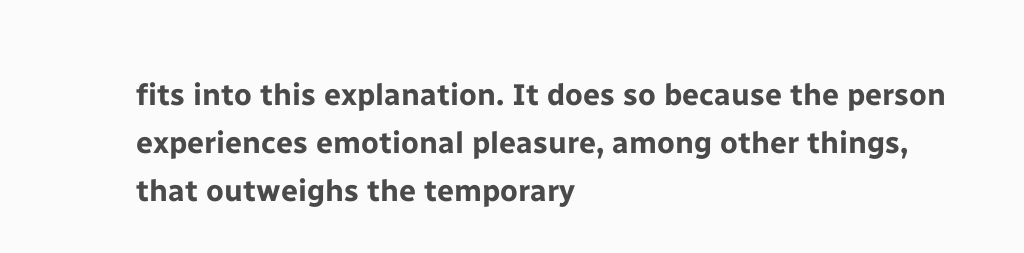fits into this explanation. It does so because the person experiences emotional pleasure, among other things, that outweighs the temporary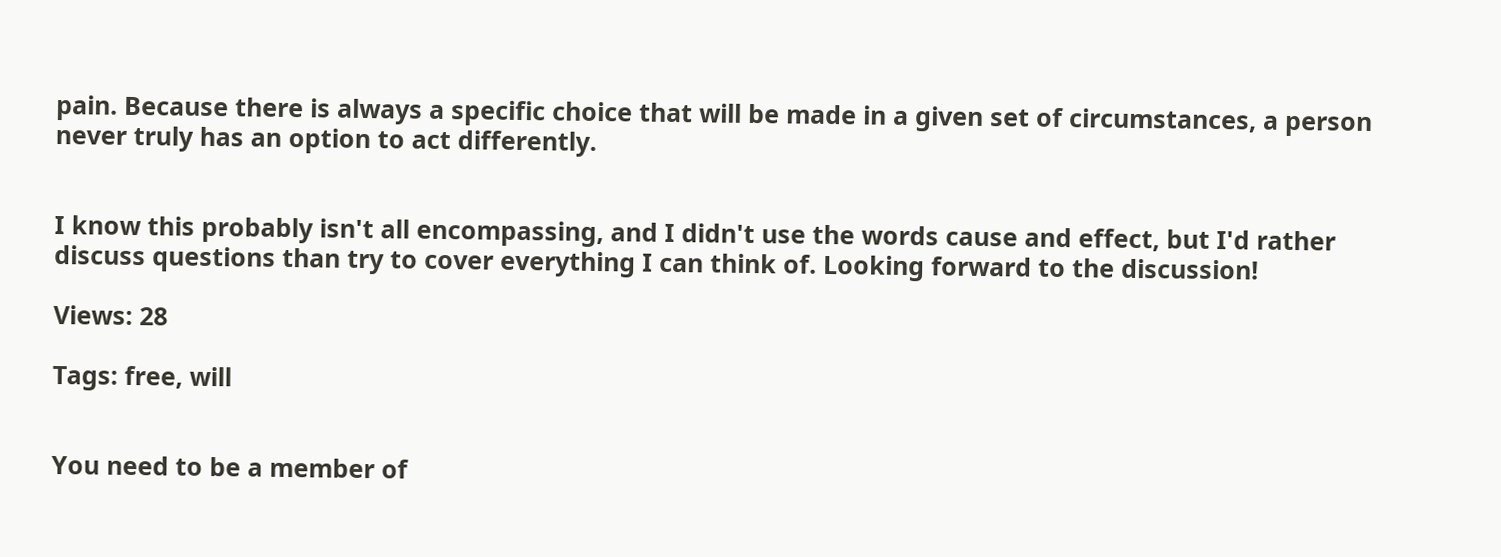pain. Because there is always a specific choice that will be made in a given set of circumstances, a person never truly has an option to act differently.


I know this probably isn't all encompassing, and I didn't use the words cause and effect, but I'd rather discuss questions than try to cover everything I can think of. Looking forward to the discussion!

Views: 28

Tags: free, will


You need to be a member of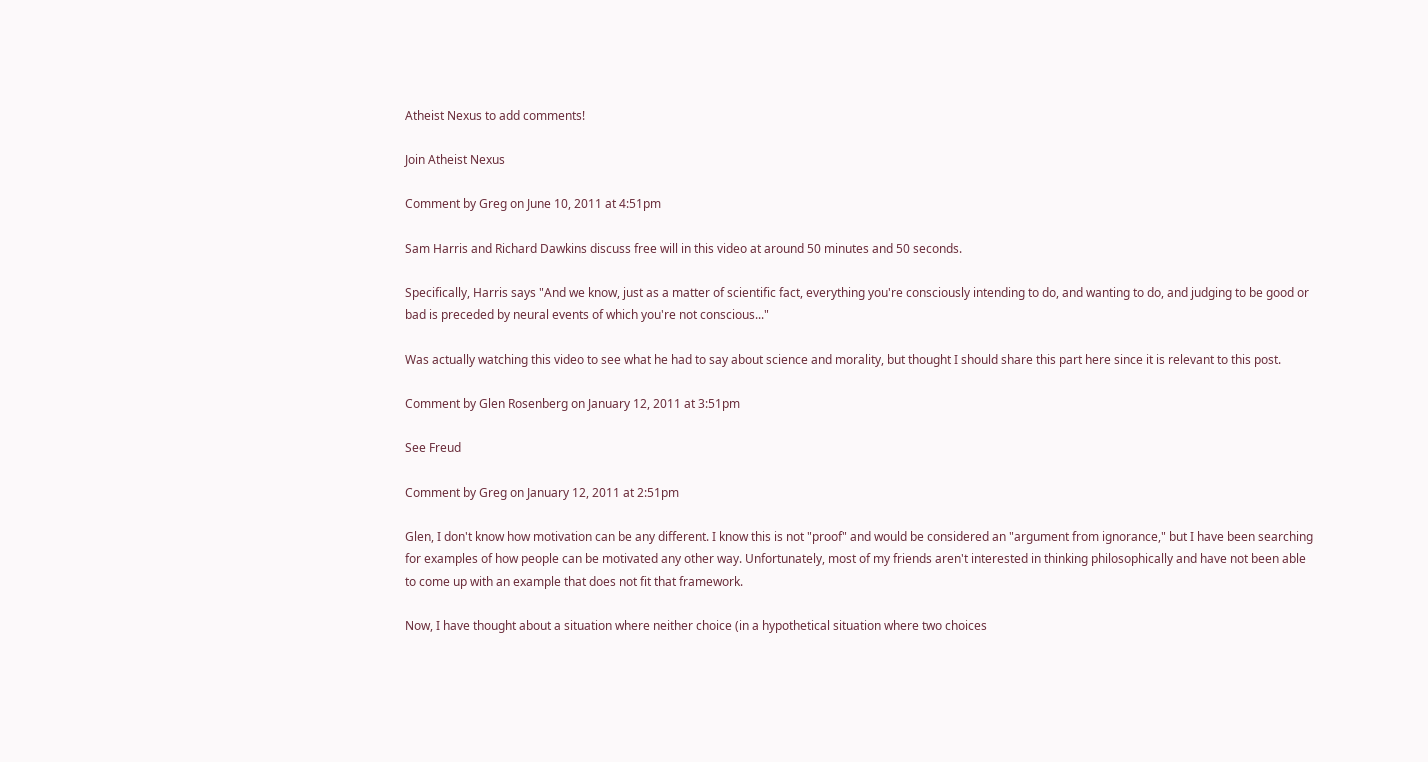Atheist Nexus to add comments!

Join Atheist Nexus

Comment by Greg on June 10, 2011 at 4:51pm

Sam Harris and Richard Dawkins discuss free will in this video at around 50 minutes and 50 seconds.

Specifically, Harris says "And we know, just as a matter of scientific fact, everything you're consciously intending to do, and wanting to do, and judging to be good or bad is preceded by neural events of which you're not conscious..."

Was actually watching this video to see what he had to say about science and morality, but thought I should share this part here since it is relevant to this post.

Comment by Glen Rosenberg on January 12, 2011 at 3:51pm

See Freud

Comment by Greg on January 12, 2011 at 2:51pm

Glen, I don't know how motivation can be any different. I know this is not "proof" and would be considered an "argument from ignorance," but I have been searching for examples of how people can be motivated any other way. Unfortunately, most of my friends aren't interested in thinking philosophically and have not been able to come up with an example that does not fit that framework.

Now, I have thought about a situation where neither choice (in a hypothetical situation where two choices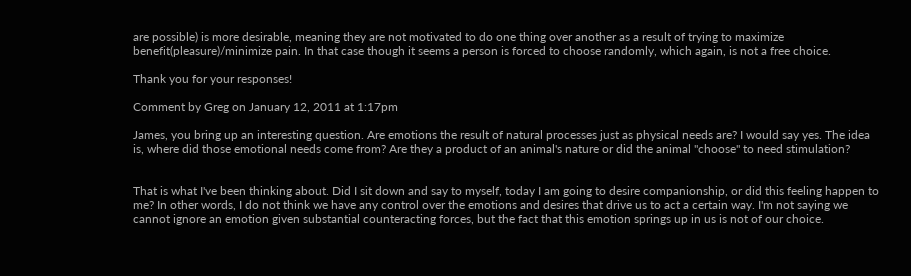are possible) is more desirable, meaning they are not motivated to do one thing over another as a result of trying to maximize benefit(pleasure)/minimize pain. In that case though it seems a person is forced to choose randomly, which again, is not a free choice.

Thank you for your responses!

Comment by Greg on January 12, 2011 at 1:17pm

James, you bring up an interesting question. Are emotions the result of natural processes just as physical needs are? I would say yes. The idea is, where did those emotional needs come from? Are they a product of an animal's nature or did the animal "choose" to need stimulation?


That is what I've been thinking about. Did I sit down and say to myself, today I am going to desire companionship, or did this feeling happen to me? In other words, I do not think we have any control over the emotions and desires that drive us to act a certain way. I'm not saying we cannot ignore an emotion given substantial counteracting forces, but the fact that this emotion springs up in us is not of our choice.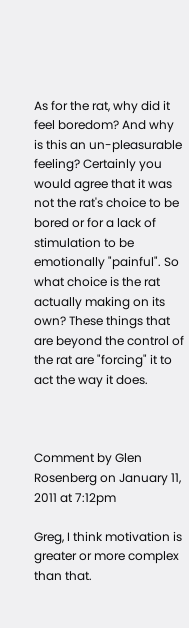As for the rat, why did it feel boredom? And why is this an un-pleasurable feeling? Certainly you would agree that it was not the rat's choice to be bored or for a lack of stimulation to be emotionally "painful". So what choice is the rat actually making on its own? These things that are beyond the control of the rat are "forcing" it to act the way it does.



Comment by Glen Rosenberg on January 11, 2011 at 7:12pm

Greg, I think motivation is greater or more complex than that.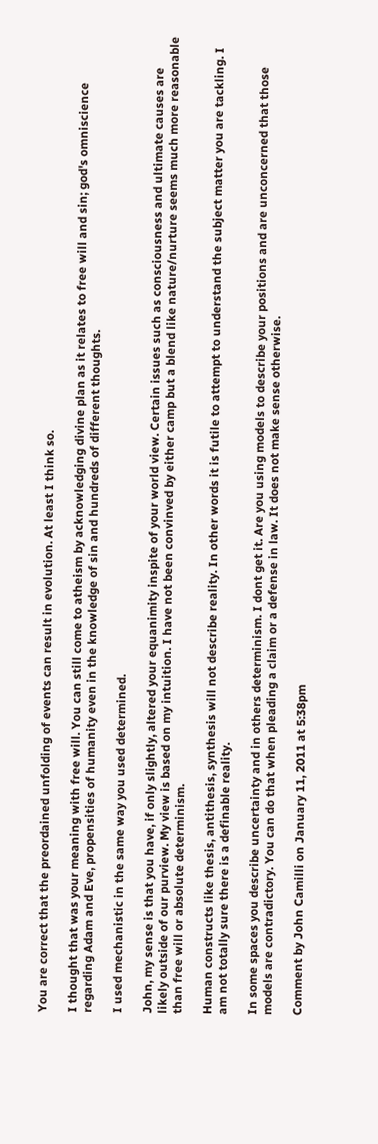You are correct that the preordained unfolding of events can result in evolution. At least I think so.

I thought that was your meaning with free will. You can still come to atheism by acknowledging divine plan as it relates to free will and sin; god's omniscience regarding Adam and Eve, propensities of humanity even in the knowledge of sin and hundreds of different thoughts.

I used mechanistic in the same way you used determined.

John, my sense is that you have, if only slightly, altered your equanimity inspite of your world view. Certain issues such as consciousness and ultimate causes are likely outside of our purview. My view is based on my intuition. I have not been convinved by either camp but a blend like nature/nurture seems much more reasonable than free will or absolute determinism.

Human constructs like thesis, antithesis, synthesis will not describe reality. In other words it is futile to attempt to understand the subject matter you are tackling. I am not totally sure there is a definable reality.

In some spaces you describe uncertainty and in others determinism. I dont get it. Are you using models to describe your positions and are unconcerned that those models are contradictory. You can do that when pleading a claim or a defense in law. It does not make sense otherwise.

Comment by John Camilli on January 11, 2011 at 5:38pm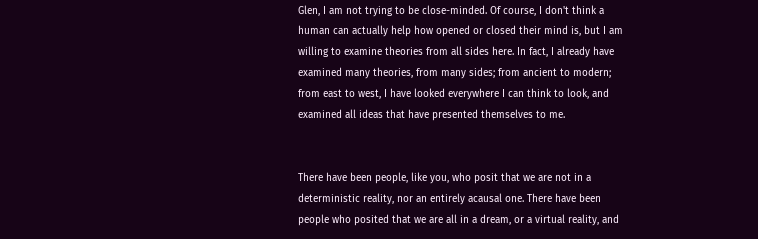Glen, I am not trying to be close-minded. Of course, I don't think a human can actually help how opened or closed their mind is, but I am willing to examine theories from all sides here. In fact, I already have examined many theories, from many sides; from ancient to modern; from east to west, I have looked everywhere I can think to look, and examined all ideas that have presented themselves to me.


There have been people, like you, who posit that we are not in a deterministic reality, nor an entirely acausal one. There have been people who posited that we are all in a dream, or a virtual reality, and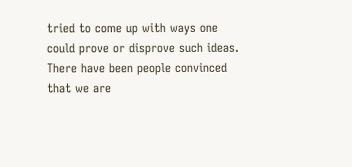tried to come up with ways one could prove or disprove such ideas. There have been people convinced that we are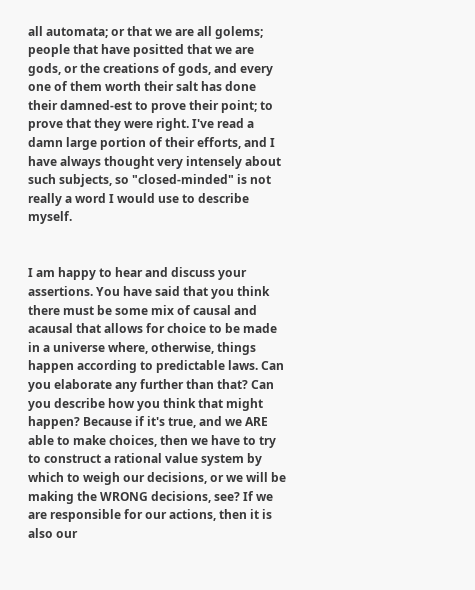all automata; or that we are all golems; people that have positted that we are gods, or the creations of gods, and every one of them worth their salt has done their damned-est to prove their point; to prove that they were right. I've read a damn large portion of their efforts, and I have always thought very intensely about such subjects, so "closed-minded" is not really a word I would use to describe myself.


I am happy to hear and discuss your assertions. You have said that you think there must be some mix of causal and acausal that allows for choice to be made in a universe where, otherwise, things happen according to predictable laws. Can you elaborate any further than that? Can you describe how you think that might happen? Because if it's true, and we ARE able to make choices, then we have to try to construct a rational value system by which to weigh our decisions, or we will be making the WRONG decisions, see? If we are responsible for our actions, then it is also our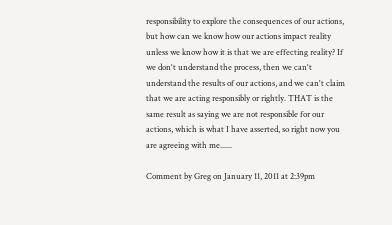responsibility to explore the consequences of our actions, but how can we know how our actions impact reality unless we know how it is that we are effecting reality? If we don't understand the process, then we can't understand the results of our actions, and we can't claim that we are acting responsibly or rightly. THAT is the same result as saying we are not responsible for our actions, which is what I have asserted, so right now you are agreeing with me......

Comment by Greg on January 11, 2011 at 2:39pm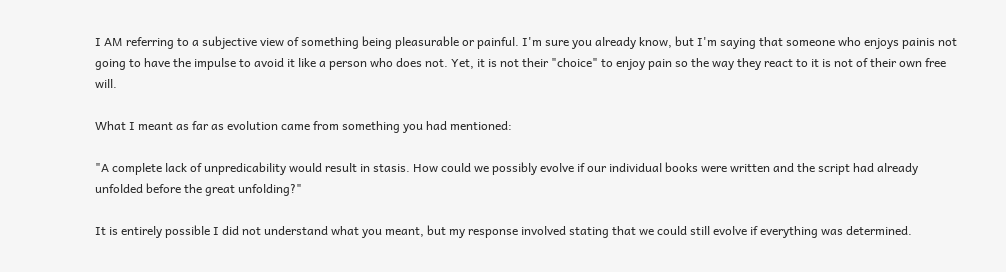I AM referring to a subjective view of something being pleasurable or painful. I'm sure you already know, but I'm saying that someone who enjoys painis not going to have the impulse to avoid it like a person who does not. Yet, it is not their "choice" to enjoy pain so the way they react to it is not of their own free will.

What I meant as far as evolution came from something you had mentioned:

"A complete lack of unpredicability would result in stasis. How could we possibly evolve if our individual books were written and the script had already unfolded before the great unfolding?"

It is entirely possible I did not understand what you meant, but my response involved stating that we could still evolve if everything was determined.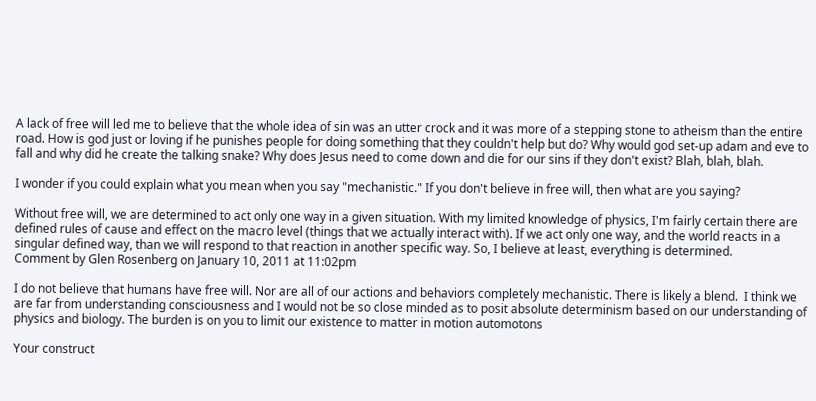A lack of free will led me to believe that the whole idea of sin was an utter crock and it was more of a stepping stone to atheism than the entire road. How is god just or loving if he punishes people for doing something that they couldn't help but do? Why would god set-up adam and eve to fall and why did he create the talking snake? Why does Jesus need to come down and die for our sins if they don't exist? Blah, blah, blah.

I wonder if you could explain what you mean when you say "mechanistic." If you don't believe in free will, then what are you saying?

Without free will, we are determined to act only one way in a given situation. With my limited knowledge of physics, I'm fairly certain there are defined rules of cause and effect on the macro level (things that we actually interact with). If we act only one way, and the world reacts in a singular defined way, than we will respond to that reaction in another specific way. So, I believe at least, everything is determined.
Comment by Glen Rosenberg on January 10, 2011 at 11:02pm

I do not believe that humans have free will. Nor are all of our actions and behaviors completely mechanistic. There is likely a blend.  I think we are far from understanding consciousness and I would not be so close minded as to posit absolute determinism based on our understanding of physics and biology. The burden is on you to limit our existence to matter in motion automotons

Your construct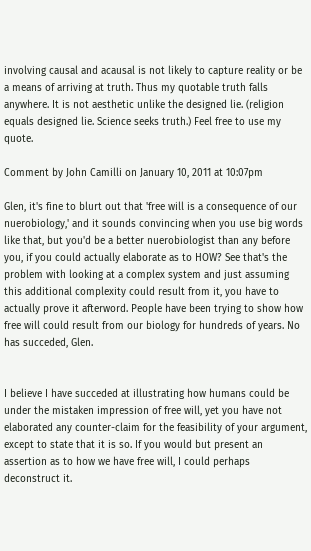involving causal and acausal is not likely to capture reality or be a means of arriving at truth. Thus my quotable truth falls anywhere. It is not aesthetic unlike the designed lie. (religion equals designed lie. Science seeks truth.) Feel free to use my quote.

Comment by John Camilli on January 10, 2011 at 10:07pm

Glen, it's fine to blurt out that 'free will is a consequence of our nuerobiology,' and it sounds convincing when you use big words like that, but you'd be a better nuerobiologist than any before you, if you could actually elaborate as to HOW? See that's the problem with looking at a complex system and just assuming this additional complexity could result from it, you have to actually prove it afterword. People have been trying to show how free will could result from our biology for hundreds of years. No has succeded, Glen.


I believe I have succeded at illustrating how humans could be under the mistaken impression of free will, yet you have not elaborated any counter-claim for the feasibility of your argument, except to state that it is so. If you would but present an assertion as to how we have free will, I could perhaps deconstruct it.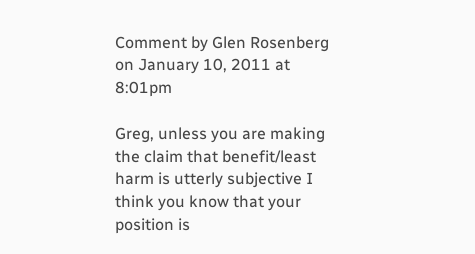Comment by Glen Rosenberg on January 10, 2011 at 8:01pm

Greg, unless you are making the claim that benefit/least harm is utterly subjective I think you know that your position is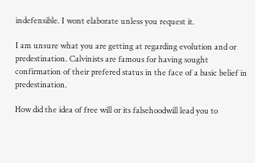indefensible. I wont elaborate unless you request it.

I am unsure what you are getting at regarding evolution and or predestination. Calvinists are famous for having sought confirmation of their prefered status in the face of a basic belief in predestination.

How did the idea of free will or its falsehoodwill lead you to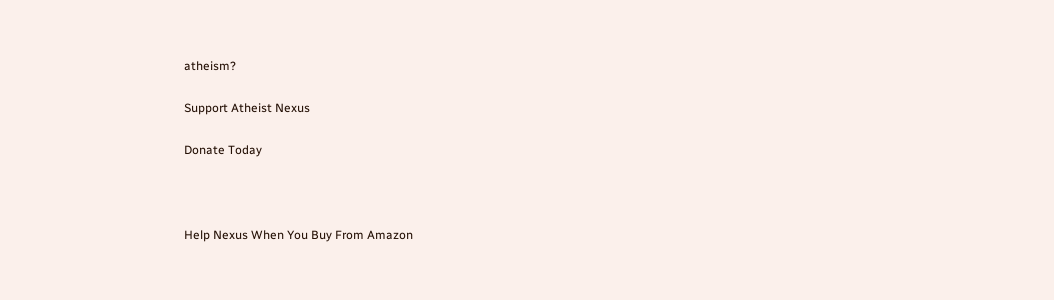atheism?

Support Atheist Nexus

Donate Today



Help Nexus When You Buy From Amazon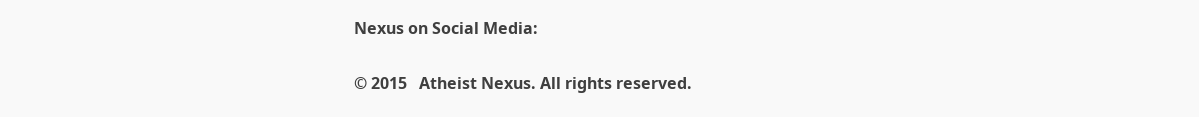Nexus on Social Media:

© 2015   Atheist Nexus. All rights reserved.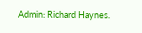Admin: Richard Haynes.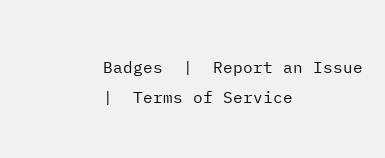Badges  |  Report an Issue  |  Terms of Service